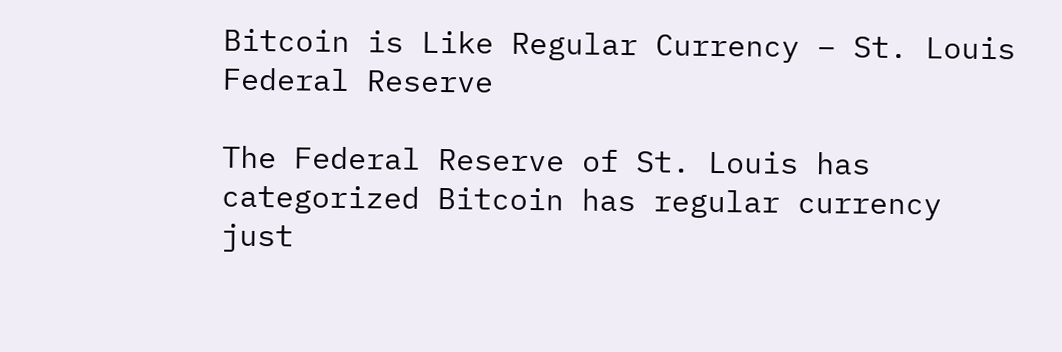Bitcoin is Like Regular Currency – St. Louis Federal Reserve

The Federal Reserve of St. Louis has categorized Bitcoin has regular currency just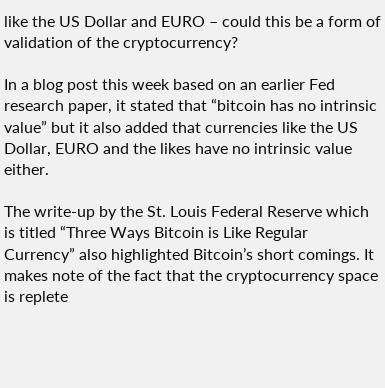like the US Dollar and EURO – could this be a form of validation of the cryptocurrency?

In a blog post this week based on an earlier Fed research paper, it stated that “bitcoin has no intrinsic value” but it also added that currencies like the US Dollar, EURO and the likes have no intrinsic value either.

The write-up by the St. Louis Federal Reserve which is titled “Three Ways Bitcoin is Like Regular Currency” also highlighted Bitcoin’s short comings. It makes note of the fact that the cryptocurrency space is replete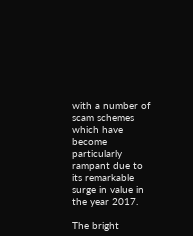with a number of scam schemes which have become particularly rampant due to its remarkable surge in value in the year 2017.

The bright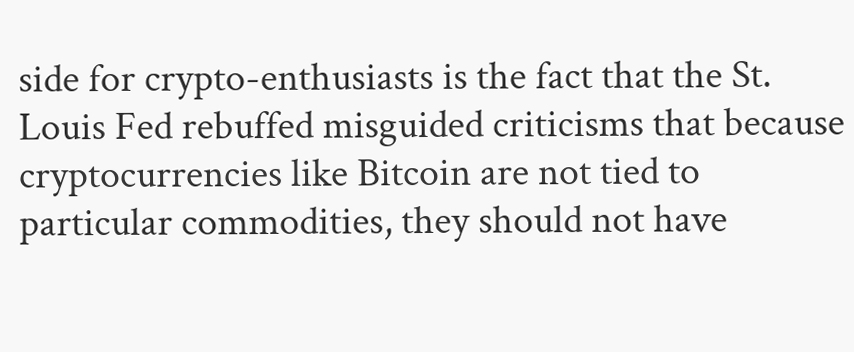side for crypto-enthusiasts is the fact that the St. Louis Fed rebuffed misguided criticisms that because cryptocurrencies like Bitcoin are not tied to particular commodities, they should not have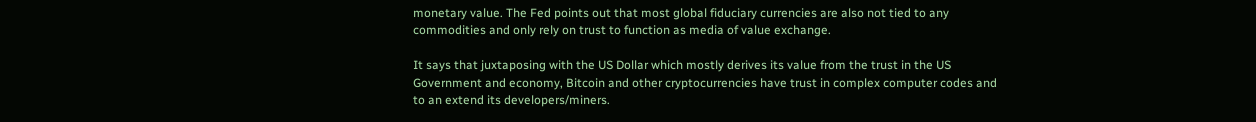monetary value. The Fed points out that most global fiduciary currencies are also not tied to any commodities and only rely on trust to function as media of value exchange.

It says that juxtaposing with the US Dollar which mostly derives its value from the trust in the US Government and economy, Bitcoin and other cryptocurrencies have trust in complex computer codes and to an extend its developers/miners.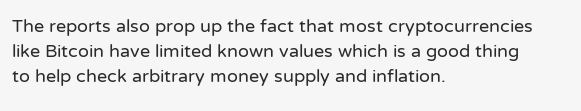The reports also prop up the fact that most cryptocurrencies like Bitcoin have limited known values which is a good thing to help check arbitrary money supply and inflation.